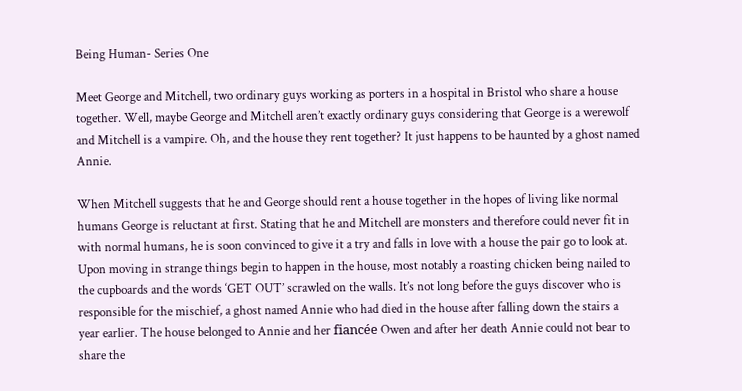Being Human- Series One

Meet George and Mitchell, two ordinary guys working as porters in a hospital in Bristol who share a house together. Well, maybe George and Mitchell aren’t exactly ordinary guys considering that George is a werewolf and Mitchell is a vampire. Oh, and the house they rent together? It just happens to be haunted by a ghost named Annie.

When Mitchell suggests that he and George should rent a house together in the hopes of living like normal humans George is reluctant at first. Stating that he and Mitchell are monsters and therefore could never fit in with normal humans, he is soon convinced to give it a try and falls in love with a house the pair go to look at. Upon moving in strange things begin to happen in the house, most notably a roasting chicken being nailed to the cupboards and the words ‘GET OUT’ scrawled on the walls. It’s not long before the guys discover who is responsible for the mischief, a ghost named Annie who had died in the house after falling down the stairs a year earlier. The house belonged to Annie and her fiancée Owen and after her death Annie could not bear to share the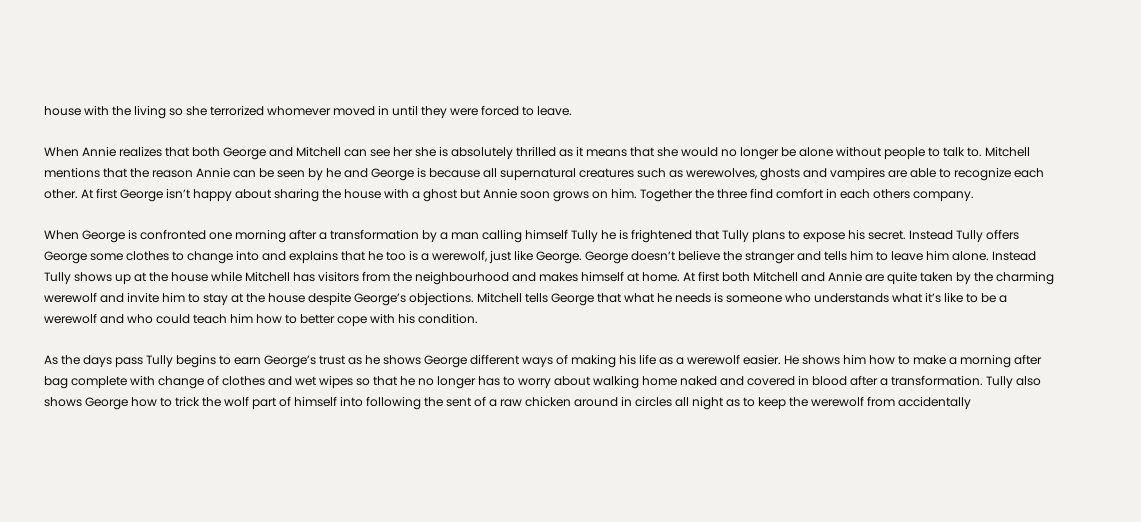house with the living so she terrorized whomever moved in until they were forced to leave.

When Annie realizes that both George and Mitchell can see her she is absolutely thrilled as it means that she would no longer be alone without people to talk to. Mitchell mentions that the reason Annie can be seen by he and George is because all supernatural creatures such as werewolves, ghosts and vampires are able to recognize each other. At first George isn’t happy about sharing the house with a ghost but Annie soon grows on him. Together the three find comfort in each others company.

When George is confronted one morning after a transformation by a man calling himself Tully he is frightened that Tully plans to expose his secret. Instead Tully offers George some clothes to change into and explains that he too is a werewolf, just like George. George doesn’t believe the stranger and tells him to leave him alone. Instead Tully shows up at the house while Mitchell has visitors from the neighbourhood and makes himself at home. At first both Mitchell and Annie are quite taken by the charming werewolf and invite him to stay at the house despite George’s objections. Mitchell tells George that what he needs is someone who understands what it’s like to be a werewolf and who could teach him how to better cope with his condition.

As the days pass Tully begins to earn George’s trust as he shows George different ways of making his life as a werewolf easier. He shows him how to make a morning after bag complete with change of clothes and wet wipes so that he no longer has to worry about walking home naked and covered in blood after a transformation. Tully also shows George how to trick the wolf part of himself into following the sent of a raw chicken around in circles all night as to keep the werewolf from accidentally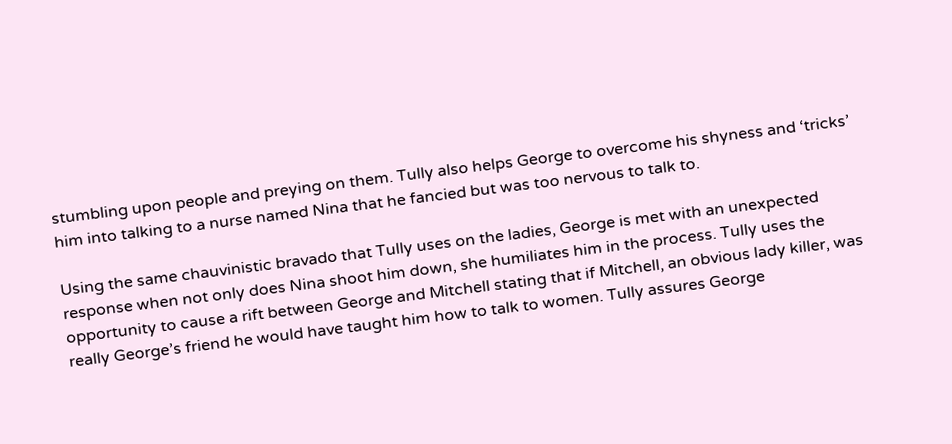stumbling upon people and preying on them. Tully also helps George to overcome his shyness and ‘tricks’ him into talking to a nurse named Nina that he fancied but was too nervous to talk to.

Using the same chauvinistic bravado that Tully uses on the ladies, George is met with an unexpected response when not only does Nina shoot him down, she humiliates him in the process. Tully uses the opportunity to cause a rift between George and Mitchell stating that if Mitchell, an obvious lady killer, was really George’s friend he would have taught him how to talk to women. Tully assures George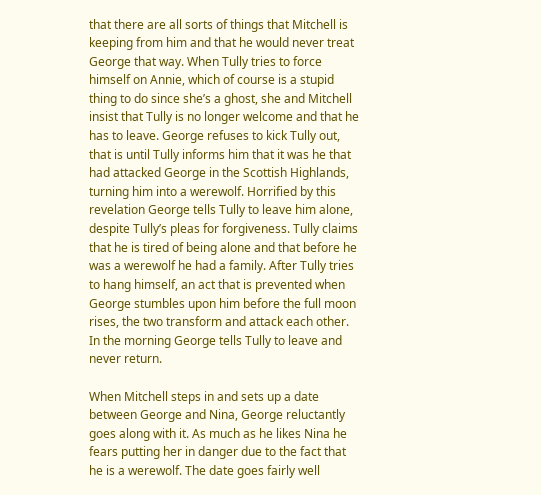that there are all sorts of things that Mitchell is keeping from him and that he would never treat George that way. When Tully tries to force himself on Annie, which of course is a stupid thing to do since she’s a ghost, she and Mitchell insist that Tully is no longer welcome and that he has to leave. George refuses to kick Tully out, that is until Tully informs him that it was he that had attacked George in the Scottish Highlands, turning him into a werewolf. Horrified by this revelation George tells Tully to leave him alone, despite Tully’s pleas for forgiveness. Tully claims that he is tired of being alone and that before he was a werewolf he had a family. After Tully tries to hang himself, an act that is prevented when George stumbles upon him before the full moon rises, the two transform and attack each other. In the morning George tells Tully to leave and never return.

When Mitchell steps in and sets up a date between George and Nina, George reluctantly goes along with it. As much as he likes Nina he fears putting her in danger due to the fact that he is a werewolf. The date goes fairly well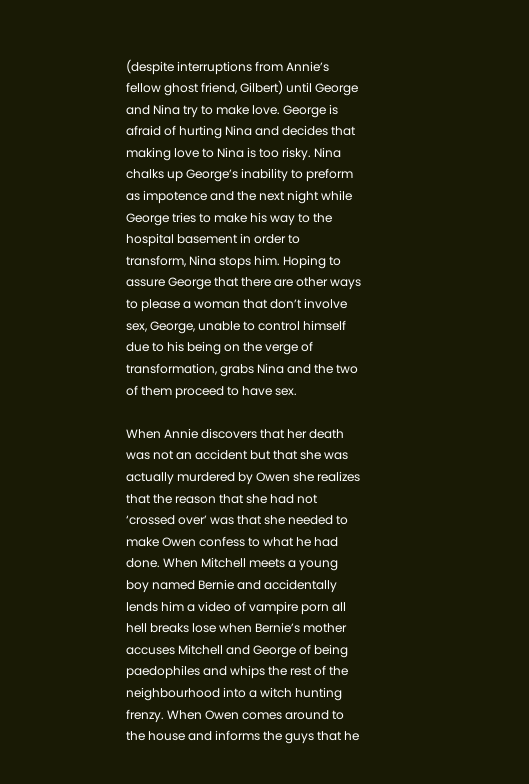(despite interruptions from Annie’s fellow ghost friend, Gilbert) until George and Nina try to make love. George is afraid of hurting Nina and decides that making love to Nina is too risky. Nina chalks up George’s inability to preform as impotence and the next night while George tries to make his way to the hospital basement in order to transform, Nina stops him. Hoping to assure George that there are other ways to please a woman that don’t involve sex, George, unable to control himself due to his being on the verge of transformation, grabs Nina and the two of them proceed to have sex.

When Annie discovers that her death was not an accident but that she was actually murdered by Owen she realizes that the reason that she had not ‘crossed over’ was that she needed to make Owen confess to what he had done. When Mitchell meets a young boy named Bernie and accidentally lends him a video of vampire porn all hell breaks lose when Bernie’s mother accuses Mitchell and George of being paedophiles and whips the rest of the neighbourhood into a witch hunting frenzy. When Owen comes around to the house and informs the guys that he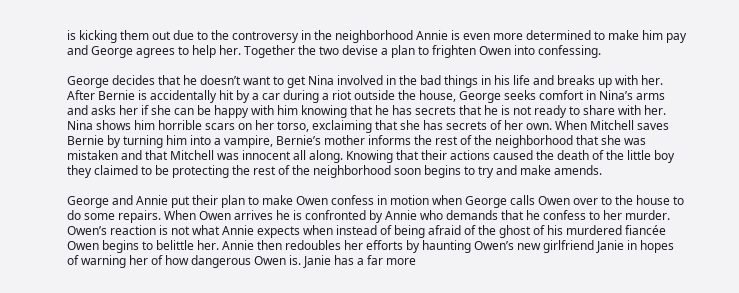is kicking them out due to the controversy in the neighborhood Annie is even more determined to make him pay and George agrees to help her. Together the two devise a plan to frighten Owen into confessing.

George decides that he doesn’t want to get Nina involved in the bad things in his life and breaks up with her. After Bernie is accidentally hit by a car during a riot outside the house, George seeks comfort in Nina’s arms and asks her if she can be happy with him knowing that he has secrets that he is not ready to share with her. Nina shows him horrible scars on her torso, exclaiming that she has secrets of her own. When Mitchell saves Bernie by turning him into a vampire, Bernie’s mother informs the rest of the neighborhood that she was mistaken and that Mitchell was innocent all along. Knowing that their actions caused the death of the little boy they claimed to be protecting the rest of the neighborhood soon begins to try and make amends.

George and Annie put their plan to make Owen confess in motion when George calls Owen over to the house to do some repairs. When Owen arrives he is confronted by Annie who demands that he confess to her murder. Owen’s reaction is not what Annie expects when instead of being afraid of the ghost of his murdered fiancée Owen begins to belittle her. Annie then redoubles her efforts by haunting Owen’s new girlfriend Janie in hopes of warning her of how dangerous Owen is. Janie has a far more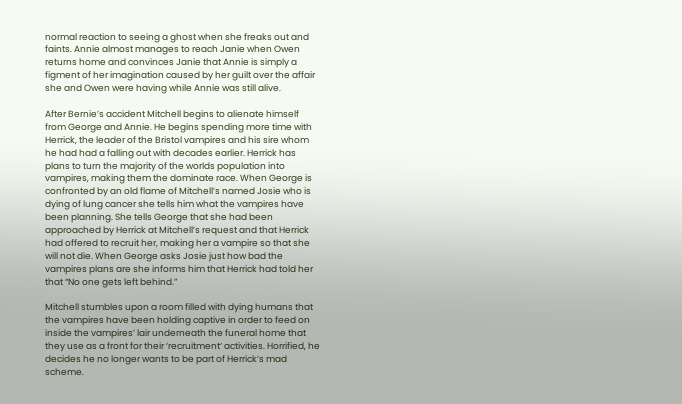normal reaction to seeing a ghost when she freaks out and faints. Annie almost manages to reach Janie when Owen returns home and convinces Janie that Annie is simply a figment of her imagination caused by her guilt over the affair she and Owen were having while Annie was still alive.

After Bernie’s accident Mitchell begins to alienate himself from George and Annie. He begins spending more time with Herrick, the leader of the Bristol vampires and his sire whom he had had a falling out with decades earlier. Herrick has plans to turn the majority of the worlds population into vampires, making them the dominate race. When George is confronted by an old flame of Mitchell’s named Josie who is dying of lung cancer she tells him what the vampires have been planning. She tells George that she had been approached by Herrick at Mitchell’s request and that Herrick had offered to recruit her, making her a vampire so that she will not die. When George asks Josie just how bad the vampires plans are she informs him that Herrick had told her that “No one gets left behind.”

Mitchell stumbles upon a room filled with dying humans that the vampires have been holding captive in order to feed on inside the vampires’ lair underneath the funeral home that they use as a front for their ‘recruitment‘ activities. Horrified, he decides he no longer wants to be part of Herrick’s mad scheme.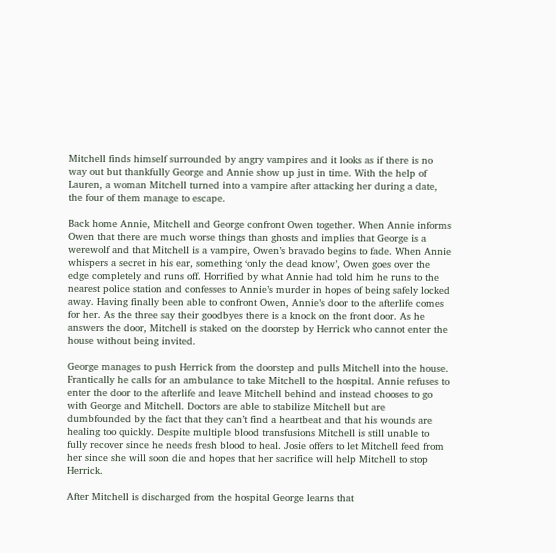Mitchell finds himself surrounded by angry vampires and it looks as if there is no way out but thankfully George and Annie show up just in time. With the help of Lauren, a woman Mitchell turned into a vampire after attacking her during a date, the four of them manage to escape.

Back home Annie, Mitchell and George confront Owen together. When Annie informs Owen that there are much worse things than ghosts and implies that George is a werewolf and that Mitchell is a vampire, Owen’s bravado begins to fade. When Annie whispers a secret in his ear, something ‘only the dead know’, Owen goes over the edge completely and runs off. Horrified by what Annie had told him he runs to the nearest police station and confesses to Annie’s murder in hopes of being safely locked away. Having finally been able to confront Owen, Annie’s door to the afterlife comes for her. As the three say their goodbyes there is a knock on the front door. As he answers the door, Mitchell is staked on the doorstep by Herrick who cannot enter the house without being invited.

George manages to push Herrick from the doorstep and pulls Mitchell into the house. Frantically he calls for an ambulance to take Mitchell to the hospital. Annie refuses to enter the door to the afterlife and leave Mitchell behind and instead chooses to go with George and Mitchell. Doctors are able to stabilize Mitchell but are dumbfounded by the fact that they can’t find a heartbeat and that his wounds are healing too quickly. Despite multiple blood transfusions Mitchell is still unable to fully recover since he needs fresh blood to heal. Josie offers to let Mitchell feed from her since she will soon die and hopes that her sacrifice will help Mitchell to stop Herrick.

After Mitchell is discharged from the hospital George learns that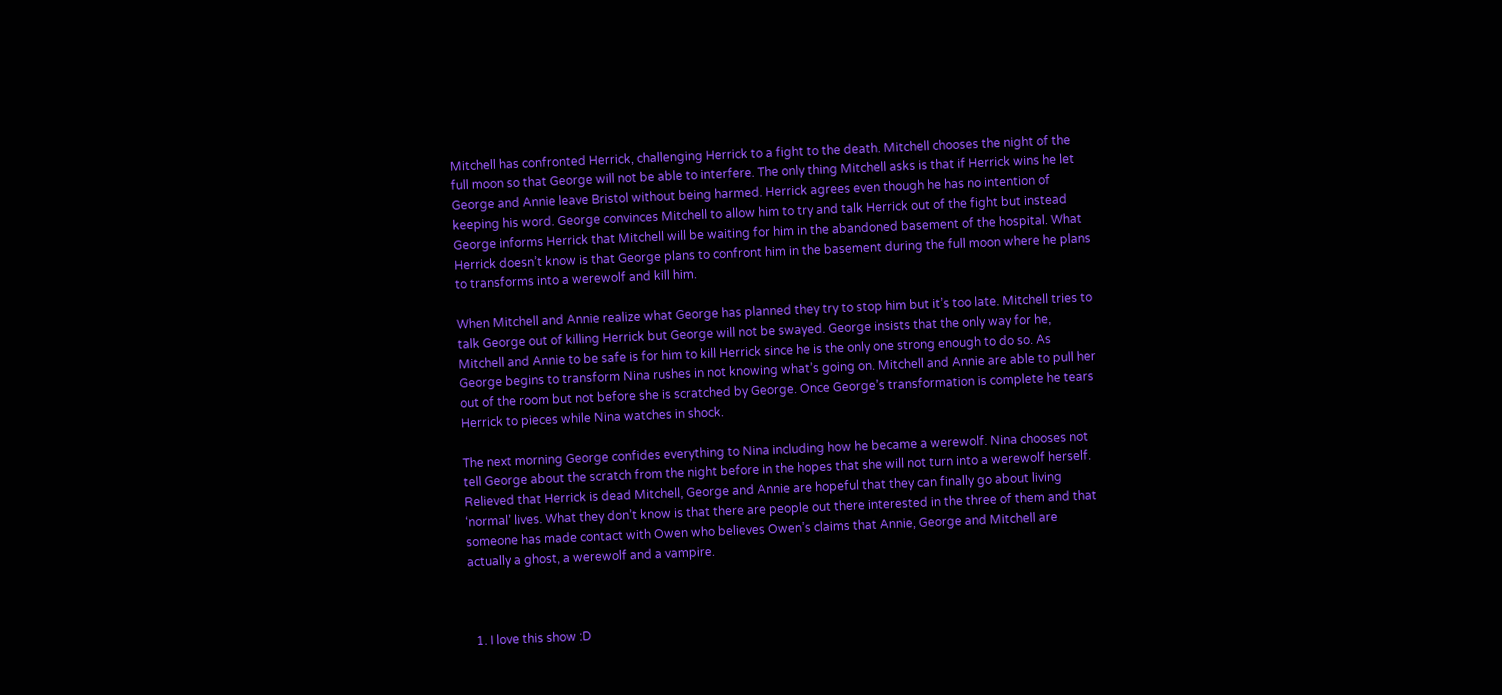Mitchell has confronted Herrick, challenging Herrick to a fight to the death. Mitchell chooses the night of the full moon so that George will not be able to interfere. The only thing Mitchell asks is that if Herrick wins he let George and Annie leave Bristol without being harmed. Herrick agrees even though he has no intention of keeping his word. George convinces Mitchell to allow him to try and talk Herrick out of the fight but instead George informs Herrick that Mitchell will be waiting for him in the abandoned basement of the hospital. What Herrick doesn’t know is that George plans to confront him in the basement during the full moon where he plans to transforms into a werewolf and kill him.

When Mitchell and Annie realize what George has planned they try to stop him but it’s too late. Mitchell tries to talk George out of killing Herrick but George will not be swayed. George insists that the only way for he, Mitchell and Annie to be safe is for him to kill Herrick since he is the only one strong enough to do so. As George begins to transform Nina rushes in not knowing what’s going on. Mitchell and Annie are able to pull her out of the room but not before she is scratched by George. Once George’s transformation is complete he tears Herrick to pieces while Nina watches in shock.

The next morning George confides everything to Nina including how he became a werewolf. Nina chooses not tell George about the scratch from the night before in the hopes that she will not turn into a werewolf herself. Relieved that Herrick is dead Mitchell, George and Annie are hopeful that they can finally go about living ‘normal’ lives. What they don’t know is that there are people out there interested in the three of them and that someone has made contact with Owen who believes Owen’s claims that Annie, George and Mitchell are actually a ghost, a werewolf and a vampire.



  1. I love this show :D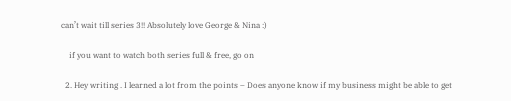can’t wait till series 3!! Absolutely love George & Nina :)

    if you want to watch both series full & free, go on

  2. Hey writing . I learned a lot from the points – Does anyone know if my business might be able to get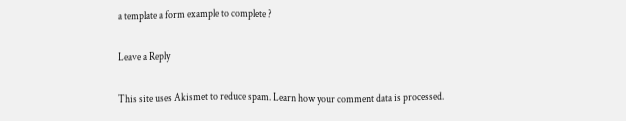a template a form example to complete ?

Leave a Reply

This site uses Akismet to reduce spam. Learn how your comment data is processed.